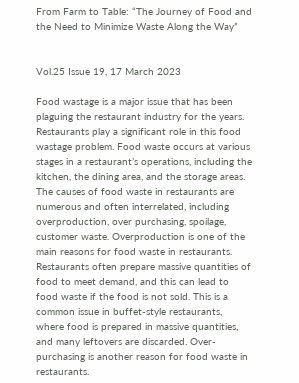From Farm to Table: “The Journey of Food and the Need to Minimize Waste Along the Way”


Vol.25 Issue 19, 17 March 2023

Food wastage is a major issue that has been plaguing the restaurant industry for the years. Restaurants play a significant role in this food wastage problem. Food waste occurs at various stages in a restaurant’s operations, including the kitchen, the dining area, and the storage areas. The causes of food waste in restaurants are numerous and often interrelated, including overproduction, over purchasing, spoilage, customer waste. Overproduction is one of the main reasons for food waste in restaurants. Restaurants often prepare massive quantities of food to meet demand, and this can lead to food waste if the food is not sold. This is a common issue in buffet-style restaurants, where food is prepared in massive quantities, and many leftovers are discarded. Over-purchasing is another reason for food waste in restaurants.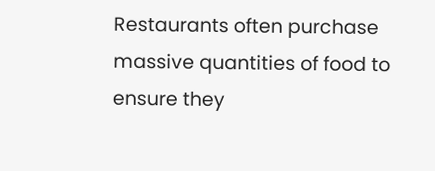Restaurants often purchase massive quantities of food to ensure they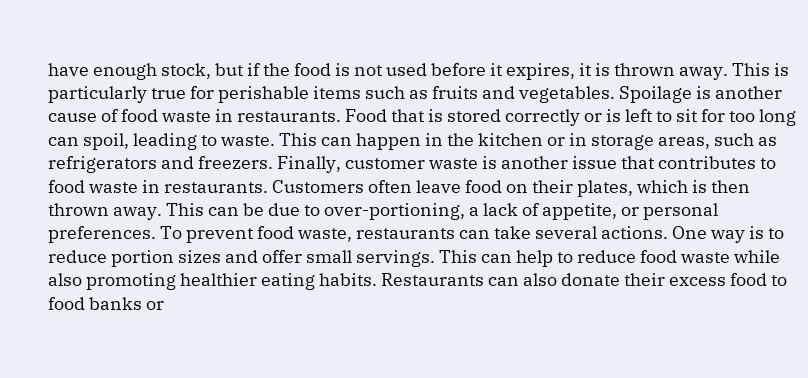have enough stock, but if the food is not used before it expires, it is thrown away. This is particularly true for perishable items such as fruits and vegetables. Spoilage is another cause of food waste in restaurants. Food that is stored correctly or is left to sit for too long can spoil, leading to waste. This can happen in the kitchen or in storage areas, such as refrigerators and freezers. Finally, customer waste is another issue that contributes to food waste in restaurants. Customers often leave food on their plates, which is then thrown away. This can be due to over-portioning, a lack of appetite, or personal preferences. To prevent food waste, restaurants can take several actions. One way is to reduce portion sizes and offer small servings. This can help to reduce food waste while also promoting healthier eating habits. Restaurants can also donate their excess food to food banks or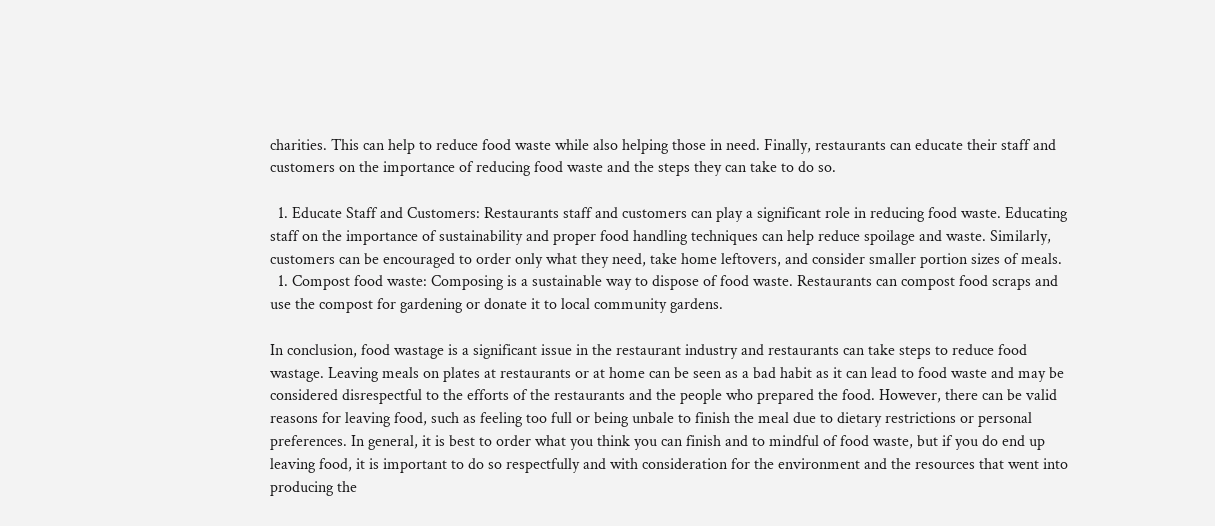charities. This can help to reduce food waste while also helping those in need. Finally, restaurants can educate their staff and customers on the importance of reducing food waste and the steps they can take to do so.

  1. Educate Staff and Customers: Restaurants staff and customers can play a significant role in reducing food waste. Educating staff on the importance of sustainability and proper food handling techniques can help reduce spoilage and waste. Similarly, customers can be encouraged to order only what they need, take home leftovers, and consider smaller portion sizes of meals.
  1. Compost food waste: Composing is a sustainable way to dispose of food waste. Restaurants can compost food scraps and use the compost for gardening or donate it to local community gardens.

In conclusion, food wastage is a significant issue in the restaurant industry and restaurants can take steps to reduce food wastage. Leaving meals on plates at restaurants or at home can be seen as a bad habit as it can lead to food waste and may be considered disrespectful to the efforts of the restaurants and the people who prepared the food. However, there can be valid reasons for leaving food, such as feeling too full or being unbale to finish the meal due to dietary restrictions or personal preferences. In general, it is best to order what you think you can finish and to mindful of food waste, but if you do end up leaving food, it is important to do so respectfully and with consideration for the environment and the resources that went into producing the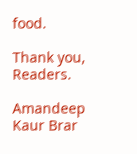food.

Thank you, Readers.

Amandeep Kaur Brar